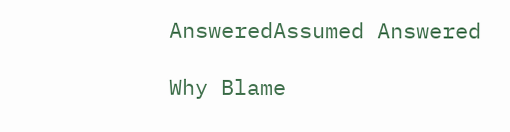AnsweredAssumed Answered

Why Blame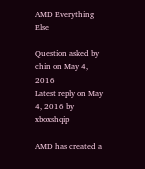AMD Everything Else

Question asked by chin on May 4, 2016
Latest reply on May 4, 2016 by xboxshqip

AMD has created a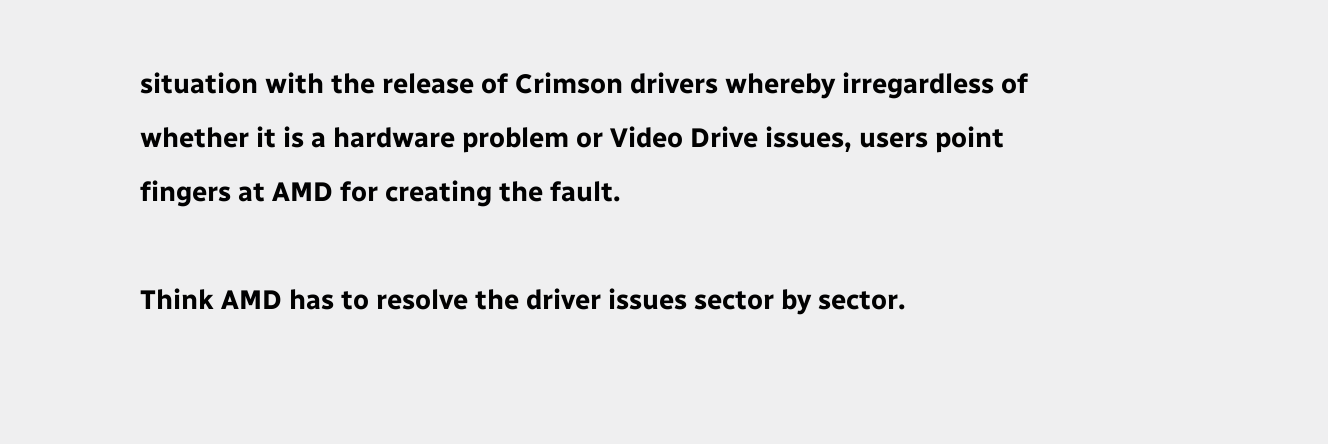situation with the release of Crimson drivers whereby irregardless of whether it is a hardware problem or Video Drive issues, users point fingers at AMD for creating the fault.

Think AMD has to resolve the driver issues sector by sector.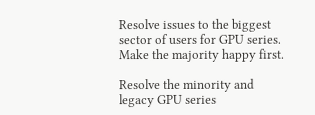Resolve issues to the biggest sector of users for GPU series. Make the majority happy first.

Resolve the minority and legacy GPU series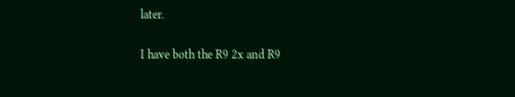later.

I have both the R9 2x and R9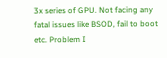3x series of GPU. Not facing any fatal issues like BSOD, fail to boot etc. Problem I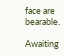face are bearable.

Awaiting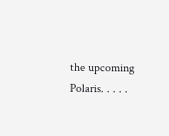the upcoming Polaris. . . . .